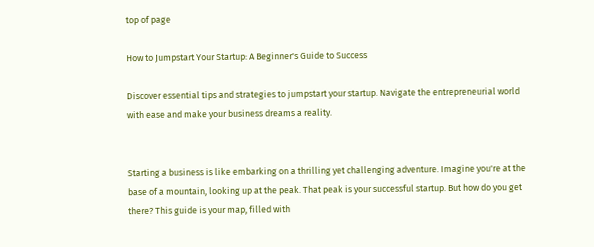top of page

How to Jumpstart Your Startup: A Beginner's Guide to Success

Discover essential tips and strategies to jumpstart your startup. Navigate the entrepreneurial world with ease and make your business dreams a reality.


Starting a business is like embarking on a thrilling yet challenging adventure. Imagine you're at the base of a mountain, looking up at the peak. That peak is your successful startup. But how do you get there? This guide is your map, filled with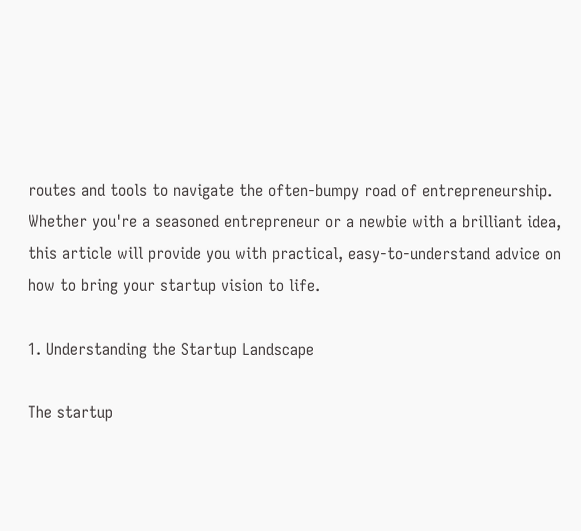routes and tools to navigate the often-bumpy road of entrepreneurship. Whether you're a seasoned entrepreneur or a newbie with a brilliant idea, this article will provide you with practical, easy-to-understand advice on how to bring your startup vision to life.

1. Understanding the Startup Landscape

The startup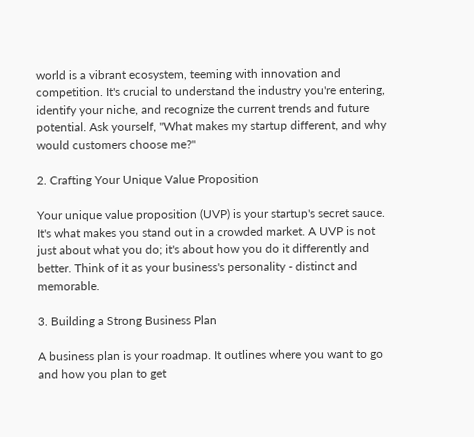world is a vibrant ecosystem, teeming with innovation and competition. It's crucial to understand the industry you're entering, identify your niche, and recognize the current trends and future potential. Ask yourself, "What makes my startup different, and why would customers choose me?"

2. Crafting Your Unique Value Proposition

Your unique value proposition (UVP) is your startup's secret sauce. It's what makes you stand out in a crowded market. A UVP is not just about what you do; it's about how you do it differently and better. Think of it as your business's personality - distinct and memorable.

3. Building a Strong Business Plan

A business plan is your roadmap. It outlines where you want to go and how you plan to get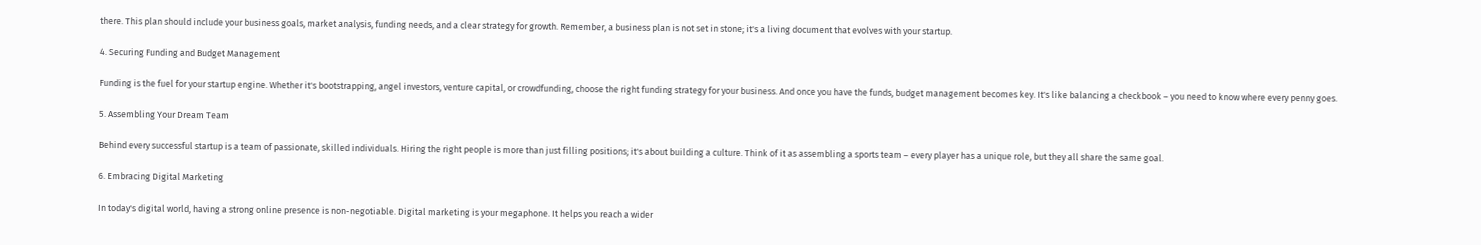there. This plan should include your business goals, market analysis, funding needs, and a clear strategy for growth. Remember, a business plan is not set in stone; it's a living document that evolves with your startup.

4. Securing Funding and Budget Management

Funding is the fuel for your startup engine. Whether it's bootstrapping, angel investors, venture capital, or crowdfunding, choose the right funding strategy for your business. And once you have the funds, budget management becomes key. It's like balancing a checkbook – you need to know where every penny goes.

5. Assembling Your Dream Team

Behind every successful startup is a team of passionate, skilled individuals. Hiring the right people is more than just filling positions; it's about building a culture. Think of it as assembling a sports team – every player has a unique role, but they all share the same goal.

6. Embracing Digital Marketing

In today's digital world, having a strong online presence is non-negotiable. Digital marketing is your megaphone. It helps you reach a wider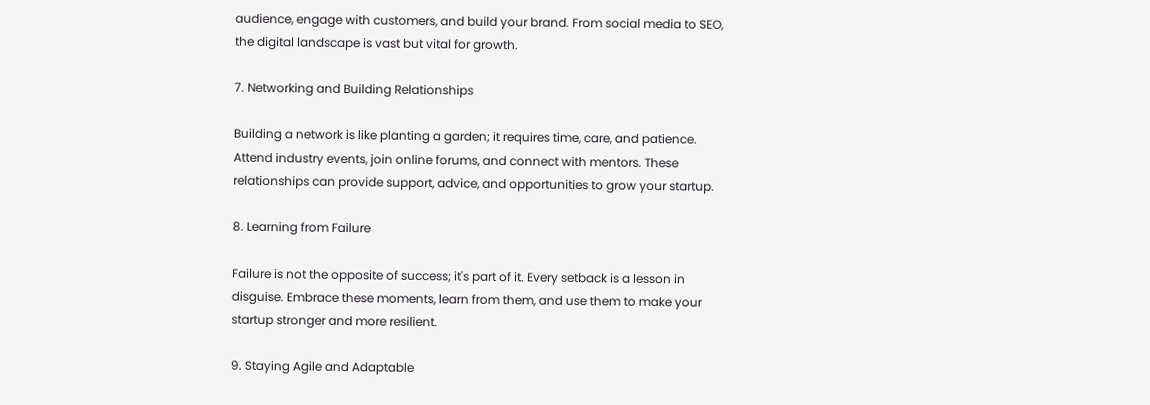audience, engage with customers, and build your brand. From social media to SEO, the digital landscape is vast but vital for growth.

7. Networking and Building Relationships

Building a network is like planting a garden; it requires time, care, and patience. Attend industry events, join online forums, and connect with mentors. These relationships can provide support, advice, and opportunities to grow your startup.

8. Learning from Failure

Failure is not the opposite of success; it's part of it. Every setback is a lesson in disguise. Embrace these moments, learn from them, and use them to make your startup stronger and more resilient.

9. Staying Agile and Adaptable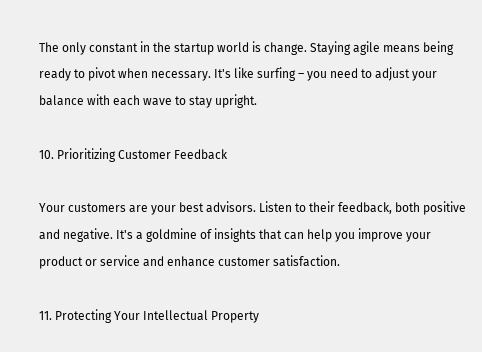The only constant in the startup world is change. Staying agile means being ready to pivot when necessary. It's like surfing – you need to adjust your balance with each wave to stay upright.

10. Prioritizing Customer Feedback

Your customers are your best advisors. Listen to their feedback, both positive and negative. It's a goldmine of insights that can help you improve your product or service and enhance customer satisfaction.

11. Protecting Your Intellectual Property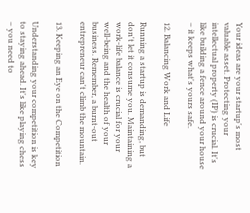Your ideas are your startup's most valuable asset. Protecting your intellectual property (IP) is crucial. It's like building a fence around your house – it keeps what's yours safe.

12. Balancing Work and Life

Running a startup is demanding, but don't let it consume you. Maintaining a work-life balance is crucial for your well-being and the health of your business. Remember, a burnt-out entrepreneur can't climb the mountain.

13. Keeping an Eye on the Competition

Understanding your competition is key to staying ahead. It's like playing chess – you need to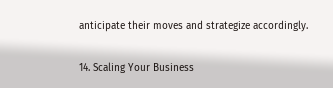anticipate their moves and strategize accordingly.

14. Scaling Your Business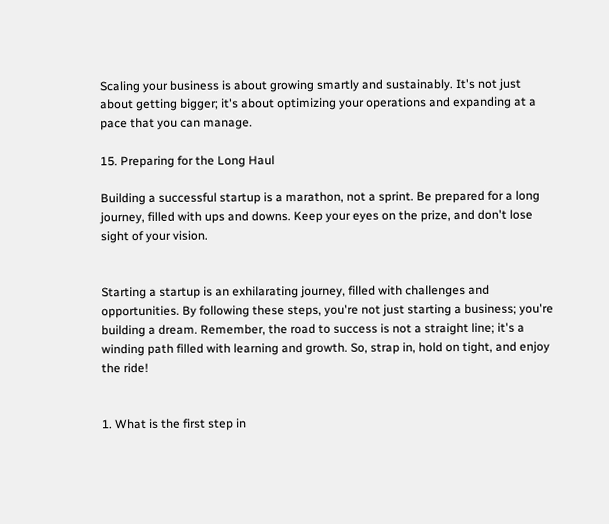Scaling your business is about growing smartly and sustainably. It's not just about getting bigger; it's about optimizing your operations and expanding at a pace that you can manage.

15. Preparing for the Long Haul

Building a successful startup is a marathon, not a sprint. Be prepared for a long journey, filled with ups and downs. Keep your eyes on the prize, and don't lose sight of your vision.


Starting a startup is an exhilarating journey, filled with challenges and opportunities. By following these steps, you're not just starting a business; you're building a dream. Remember, the road to success is not a straight line; it's a winding path filled with learning and growth. So, strap in, hold on tight, and enjoy the ride!


1. What is the first step in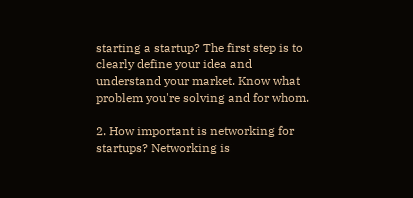starting a startup? The first step is to clearly define your idea and understand your market. Know what problem you're solving and for whom.

2. How important is networking for startups? Networking is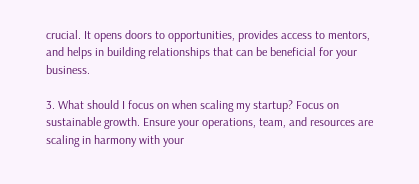crucial. It opens doors to opportunities, provides access to mentors, and helps in building relationships that can be beneficial for your business.

3. What should I focus on when scaling my startup? Focus on sustainable growth. Ensure your operations, team, and resources are scaling in harmony with your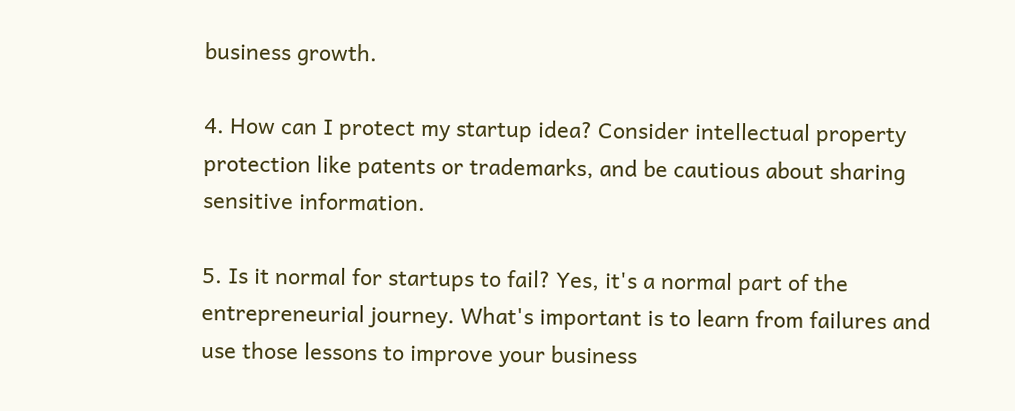business growth.

4. How can I protect my startup idea? Consider intellectual property protection like patents or trademarks, and be cautious about sharing sensitive information.

5. Is it normal for startups to fail? Yes, it's a normal part of the entrepreneurial journey. What's important is to learn from failures and use those lessons to improve your business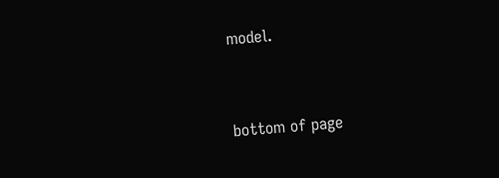model.


bottom of page